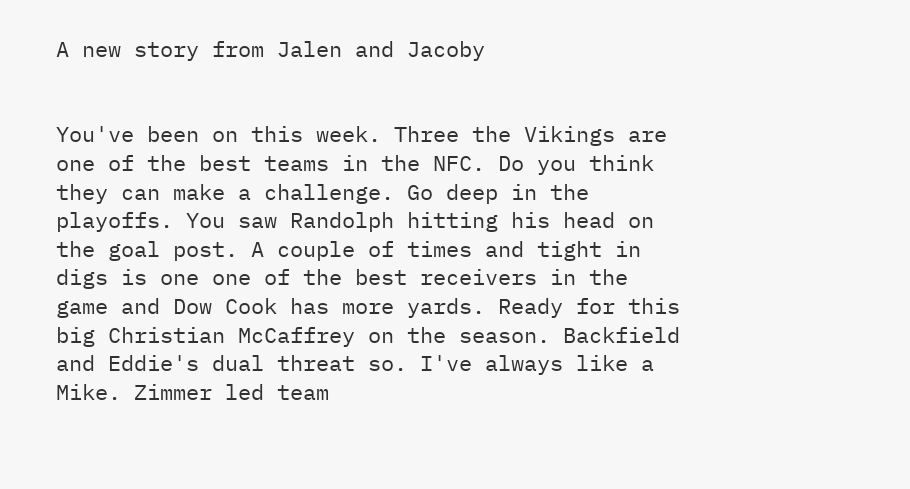A new story from Jalen and Jacoby


You've been on this week. Three the Vikings are one of the best teams in the NFC. Do you think they can make a challenge. Go deep in the playoffs. You saw Randolph hitting his head on the goal post. A couple of times and tight in digs is one one of the best receivers in the game and Dow Cook has more yards. Ready for this big Christian McCaffrey on the season. Backfield and Eddie's dual threat so. I've always like a Mike. Zimmer led team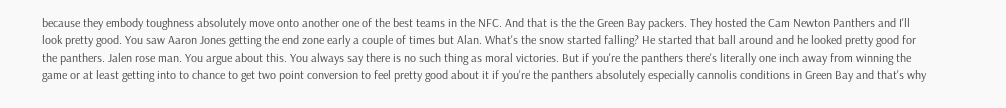because they embody toughness absolutely move onto another one of the best teams in the NFC. And that is the the Green Bay packers. They hosted the Cam Newton Panthers and I'll look pretty good. You saw Aaron Jones getting the end zone early a couple of times but Alan. What's the snow started falling? He started that ball around and he looked pretty good for the panthers. Jalen rose man. You argue about this. You always say there is no such thing as moral victories. But if you're the panthers there's literally one inch away from winning the game or at least getting into to chance to get two point conversion to feel pretty good about it if you're the panthers absolutely especially cannolis conditions in Green Bay and that's why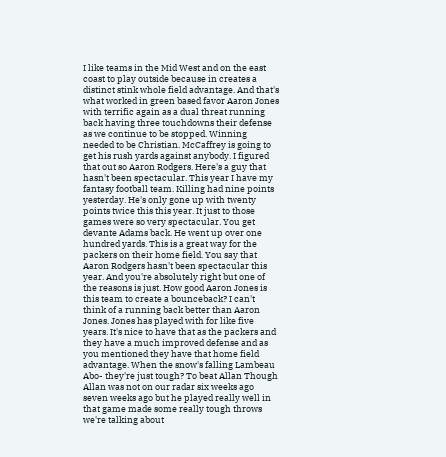I like teams in the Mid West and on the east coast to play outside because in creates a distinct stink whole field advantage. And that's what worked in green based favor Aaron Jones with terrific again as a dual threat running back having three touchdowns their defense as we continue to be stopped. Winning needed to be Christian. McCaffrey is going to get his rush yards against anybody. I figured that out so Aaron Rodgers. Here's a guy that hasn't been spectacular. This year I have my fantasy football team. Killing had nine points yesterday. He's only gone up with twenty points twice this this year. It just to those games were so very spectacular. You get devante Adams back. He went up over one hundred yards. This is a great way for the packers on their home field. You say that Aaron Rodgers hasn't been spectacular this year. And you're absolutely right but one of the reasons is just. How good Aaron Jones is this team to create a bounceback? I can't think of a running back better than Aaron Jones. Jones has played with for like five years. It's nice to have that as the packers and they have a much improved defense and as you mentioned they have that home field advantage. When the snow's falling Lambeau Abo- they're just tough? To beat Allan Though Allan was not on our radar six weeks ago seven weeks ago but he played really well in that game made some really tough throws we're talking about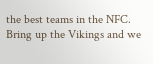the best teams in the NFC. Bring up the Vikings and we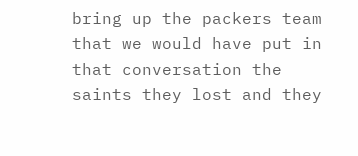bring up the packers team that we would have put in that conversation the saints they lost and they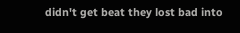didn't get beat they lost bad into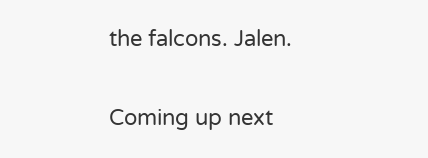the falcons. Jalen.

Coming up next